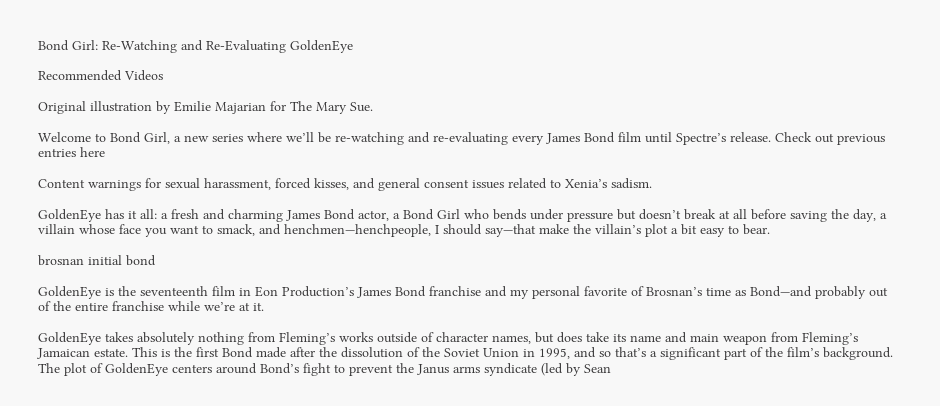Bond Girl: Re-Watching and Re-Evaluating GoldenEye

Recommended Videos

Original illustration by Emilie Majarian for The Mary Sue.

Welcome to Bond Girl, a new series where we’ll be re-watching and re-evaluating every James Bond film until Spectre’s release. Check out previous entries here

Content warnings for sexual harassment, forced kisses, and general consent issues related to Xenia’s sadism.

GoldenEye has it all: a fresh and charming James Bond actor, a Bond Girl who bends under pressure but doesn’t break at all before saving the day, a villain whose face you want to smack, and henchmen—henchpeople, I should say—that make the villain’s plot a bit easy to bear.

brosnan initial bond

GoldenEye is the seventeenth film in Eon Production’s James Bond franchise and my personal favorite of Brosnan’s time as Bond—and probably out of the entire franchise while we’re at it.

GoldenEye takes absolutely nothing from Fleming’s works outside of character names, but does take its name and main weapon from Fleming’s Jamaican estate. This is the first Bond made after the dissolution of the Soviet Union in 1995, and so that’s a significant part of the film’s background. The plot of GoldenEye centers around Bond’s fight to prevent the Janus arms syndicate (led by Sean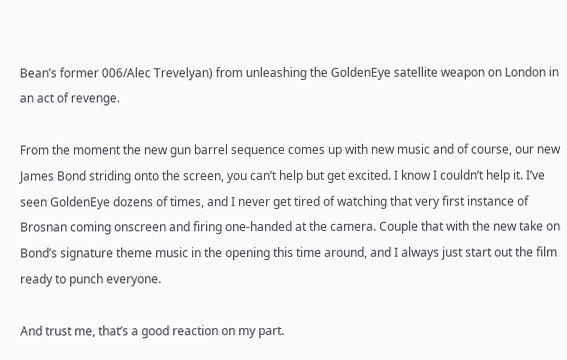Bean’s former 006/Alec Trevelyan) from unleashing the GoldenEye satellite weapon on London in an act of revenge.

From the moment the new gun barrel sequence comes up with new music and of course, our new James Bond striding onto the screen, you can’t help but get excited. I know I couldn’t help it. I’ve seen GoldenEye dozens of times, and I never get tired of watching that very first instance of Brosnan coming onscreen and firing one-handed at the camera. Couple that with the new take on Bond’s signature theme music in the opening this time around, and I always just start out the film ready to punch everyone.

And trust me, that’s a good reaction on my part.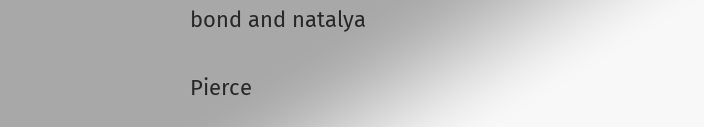bond and natalya

Pierce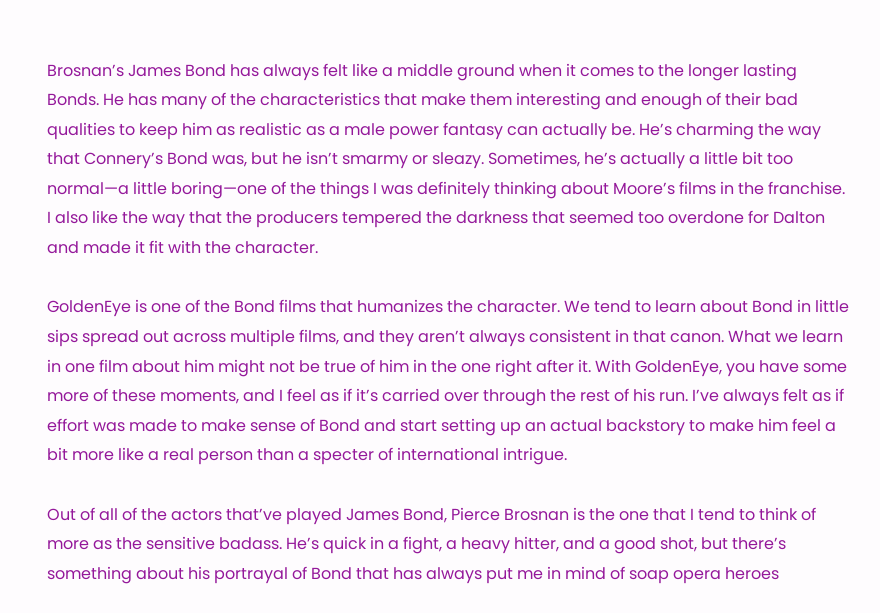Brosnan’s James Bond has always felt like a middle ground when it comes to the longer lasting Bonds. He has many of the characteristics that make them interesting and enough of their bad qualities to keep him as realistic as a male power fantasy can actually be. He’s charming the way that Connery’s Bond was, but he isn’t smarmy or sleazy. Sometimes, he’s actually a little bit too normal—a little boring—one of the things I was definitely thinking about Moore’s films in the franchise. I also like the way that the producers tempered the darkness that seemed too overdone for Dalton and made it fit with the character.

GoldenEye is one of the Bond films that humanizes the character. We tend to learn about Bond in little sips spread out across multiple films, and they aren’t always consistent in that canon. What we learn in one film about him might not be true of him in the one right after it. With GoldenEye, you have some more of these moments, and I feel as if it’s carried over through the rest of his run. I’ve always felt as if effort was made to make sense of Bond and start setting up an actual backstory to make him feel a bit more like a real person than a specter of international intrigue.

Out of all of the actors that’ve played James Bond, Pierce Brosnan is the one that I tend to think of more as the sensitive badass. He’s quick in a fight, a heavy hitter, and a good shot, but there’s something about his portrayal of Bond that has always put me in mind of soap opera heroes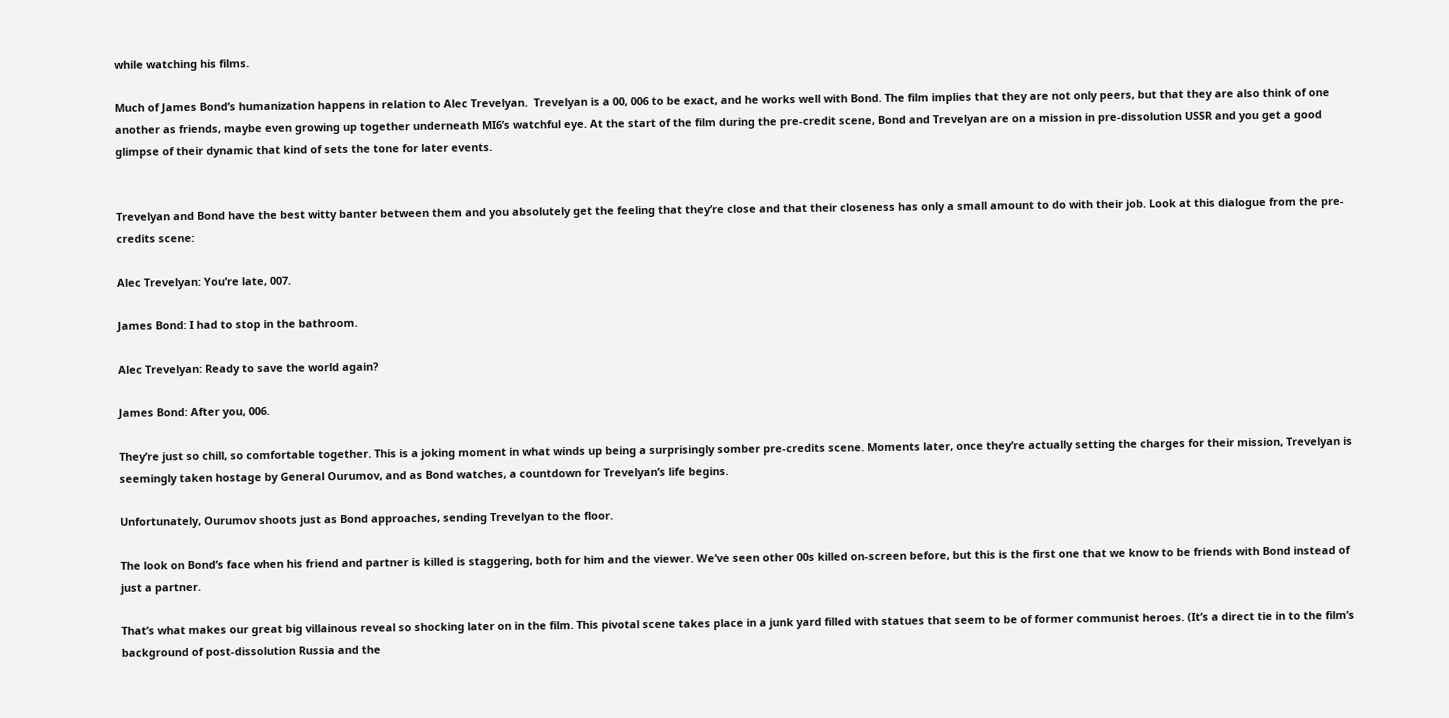while watching his films.

Much of James Bond’s humanization happens in relation to Alec Trevelyan.  Trevelyan is a 00, 006 to be exact, and he works well with Bond. The film implies that they are not only peers, but that they are also think of one another as friends, maybe even growing up together underneath MI6’s watchful eye. At the start of the film during the pre-credit scene, Bond and Trevelyan are on a mission in pre-dissolution USSR and you get a good glimpse of their dynamic that kind of sets the tone for later events.


Trevelyan and Bond have the best witty banter between them and you absolutely get the feeling that they’re close and that their closeness has only a small amount to do with their job. Look at this dialogue from the pre-credits scene:

Alec Trevelyan: You’re late, 007.

James Bond: I had to stop in the bathroom.

Alec Trevelyan: Ready to save the world again?

James Bond: After you, 006.

They’re just so chill, so comfortable together. This is a joking moment in what winds up being a surprisingly somber pre-credits scene. Moments later, once they’re actually setting the charges for their mission, Trevelyan is seemingly taken hostage by General Ourumov, and as Bond watches, a countdown for Trevelyan’s life begins.

Unfortunately, Ourumov shoots just as Bond approaches, sending Trevelyan to the floor.

The look on Bond’s face when his friend and partner is killed is staggering, both for him and the viewer. We’ve seen other 00s killed on-screen before, but this is the first one that we know to be friends with Bond instead of just a partner.

That’s what makes our great big villainous reveal so shocking later on in the film. This pivotal scene takes place in a junk yard filled with statues that seem to be of former communist heroes. (It’s a direct tie in to the film’s background of post-dissolution Russia and the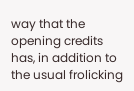way that the opening credits has, in addition to the usual frolicking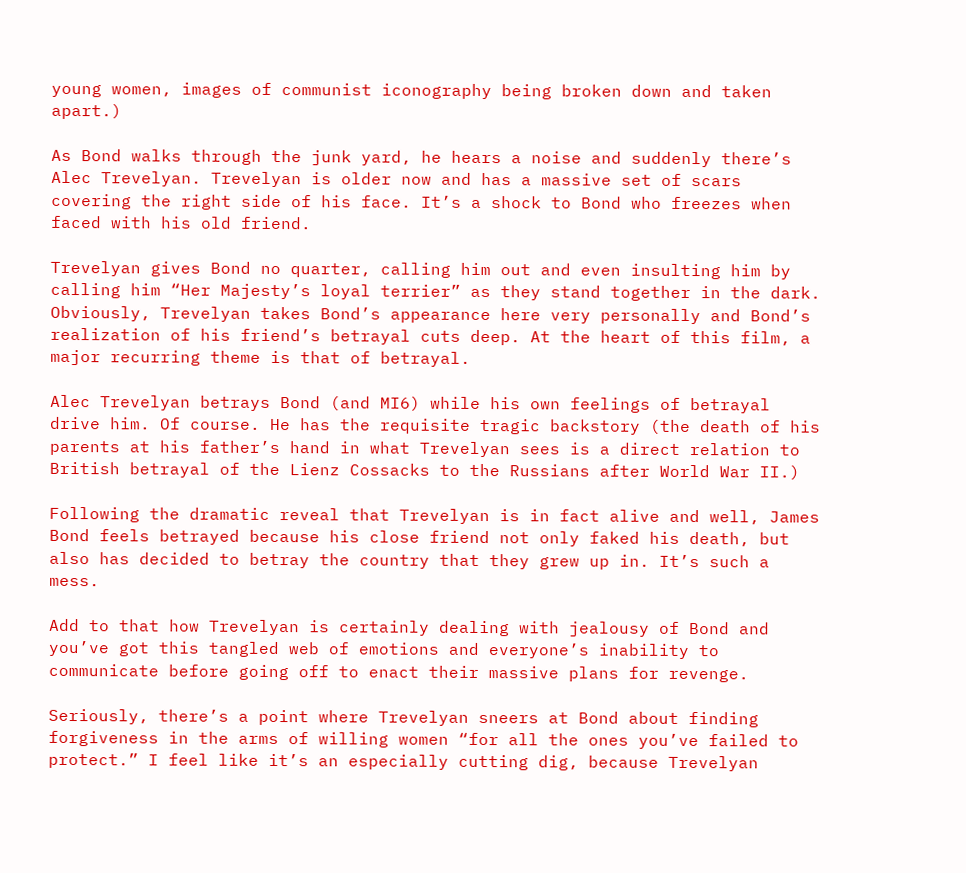young women, images of communist iconography being broken down and taken apart.)

As Bond walks through the junk yard, he hears a noise and suddenly there’s Alec Trevelyan. Trevelyan is older now and has a massive set of scars covering the right side of his face. It’s a shock to Bond who freezes when faced with his old friend.

Trevelyan gives Bond no quarter, calling him out and even insulting him by calling him “Her Majesty’s loyal terrier” as they stand together in the dark. Obviously, Trevelyan takes Bond’s appearance here very personally and Bond’s realization of his friend’s betrayal cuts deep. At the heart of this film, a major recurring theme is that of betrayal.

Alec Trevelyan betrays Bond (and MI6) while his own feelings of betrayal drive him. Of course. He has the requisite tragic backstory (the death of his parents at his father’s hand in what Trevelyan sees is a direct relation to British betrayal of the Lienz Cossacks to the Russians after World War II.)

Following the dramatic reveal that Trevelyan is in fact alive and well, James Bond feels betrayed because his close friend not only faked his death, but also has decided to betray the country that they grew up in. It’s such a mess.

Add to that how Trevelyan is certainly dealing with jealousy of Bond and you’ve got this tangled web of emotions and everyone’s inability to communicate before going off to enact their massive plans for revenge.

Seriously, there’s a point where Trevelyan sneers at Bond about finding forgiveness in the arms of willing women “for all the ones you’ve failed to protect.” I feel like it’s an especially cutting dig, because Trevelyan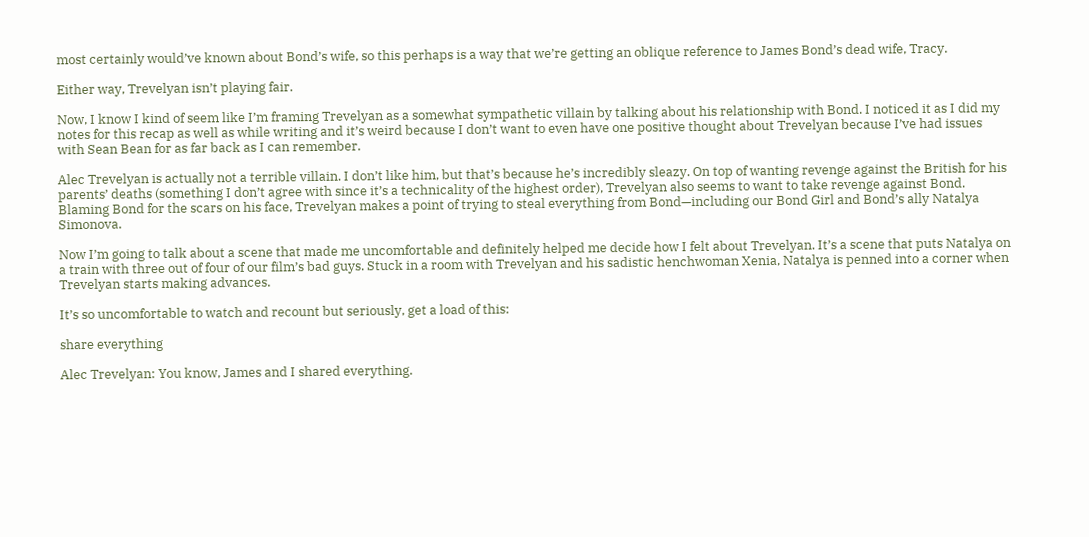most certainly would’ve known about Bond’s wife, so this perhaps is a way that we’re getting an oblique reference to James Bond’s dead wife, Tracy.

Either way, Trevelyan isn’t playing fair.

Now, I know I kind of seem like I’m framing Trevelyan as a somewhat sympathetic villain by talking about his relationship with Bond. I noticed it as I did my notes for this recap as well as while writing and it’s weird because I don’t want to even have one positive thought about Trevelyan because I’ve had issues with Sean Bean for as far back as I can remember.

Alec Trevelyan is actually not a terrible villain. I don’t like him, but that’s because he’s incredibly sleazy. On top of wanting revenge against the British for his parents’ deaths (something I don’t agree with since it’s a technicality of the highest order), Trevelyan also seems to want to take revenge against Bond. Blaming Bond for the scars on his face, Trevelyan makes a point of trying to steal everything from Bond—including our Bond Girl and Bond’s ally Natalya Simonova.

Now I’m going to talk about a scene that made me uncomfortable and definitely helped me decide how I felt about Trevelyan. It’s a scene that puts Natalya on a train with three out of four of our film’s bad guys. Stuck in a room with Trevelyan and his sadistic henchwoman Xenia, Natalya is penned into a corner when Trevelyan starts making advances.

It’s so uncomfortable to watch and recount but seriously, get a load of this:

share everything

Alec Trevelyan: You know, James and I shared everything.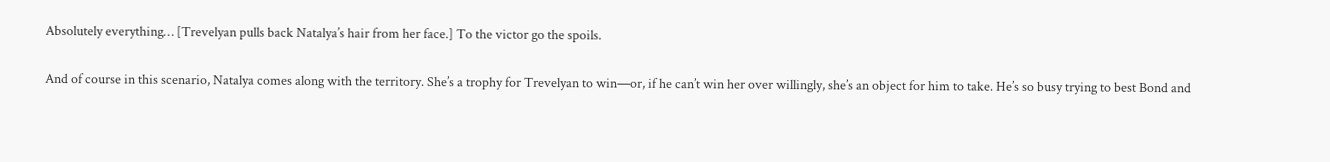Absolutely everything… [Trevelyan pulls back Natalya’s hair from her face.] To the victor go the spoils.

And of course in this scenario, Natalya comes along with the territory. She’s a trophy for Trevelyan to win—or, if he can’t win her over willingly, she’s an object for him to take. He’s so busy trying to best Bond and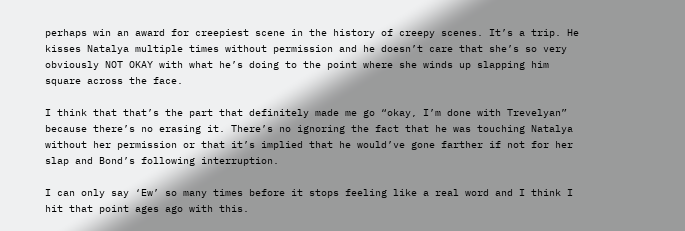perhaps win an award for creepiest scene in the history of creepy scenes. It’s a trip. He kisses Natalya multiple times without permission and he doesn’t care that she’s so very obviously NOT OKAY with what he’s doing to the point where she winds up slapping him square across the face.

I think that that’s the part that definitely made me go “okay, I’m done with Trevelyan” because there’s no erasing it. There’s no ignoring the fact that he was touching Natalya without her permission or that it’s implied that he would’ve gone farther if not for her slap and Bond’s following interruption.

I can only say ‘Ew’ so many times before it stops feeling like a real word and I think I hit that point ages ago with this.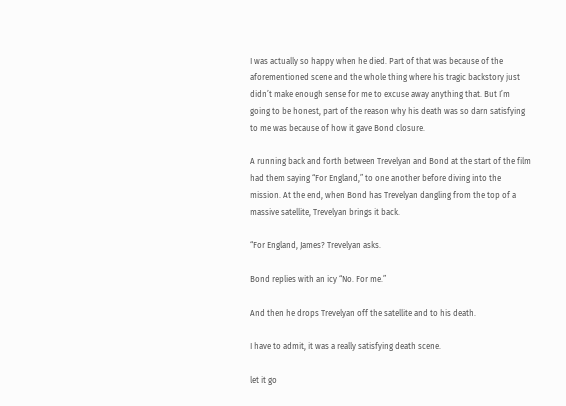I was actually so happy when he died. Part of that was because of the aforementioned scene and the whole thing where his tragic backstory just didn’t make enough sense for me to excuse away anything that. But I’m going to be honest, part of the reason why his death was so darn satisfying to me was because of how it gave Bond closure.

A running back and forth between Trevelyan and Bond at the start of the film had them saying “For England,” to one another before diving into the mission. At the end, when Bond has Trevelyan dangling from the top of a massive satellite, Trevelyan brings it back.

“For England, James? Trevelyan asks.

Bond replies with an icy “No. For me.”

And then he drops Trevelyan off the satellite and to his death.

I have to admit, it was a really satisfying death scene.

let it go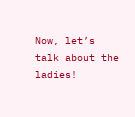Now, let’s talk about the ladies!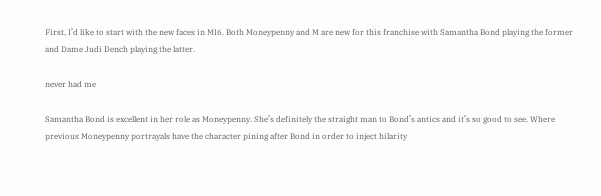First, I’d like to start with the new faces in MI6. Both Moneypenny and M are new for this franchise with Samantha Bond playing the former and Dame Judi Dench playing the latter.

never had me

Samantha Bond is excellent in her role as Moneypenny. She’s definitely the straight man to Bond’s antics and it’s so good to see. Where previous Moneypenny portrayals have the character pining after Bond in order to inject hilarity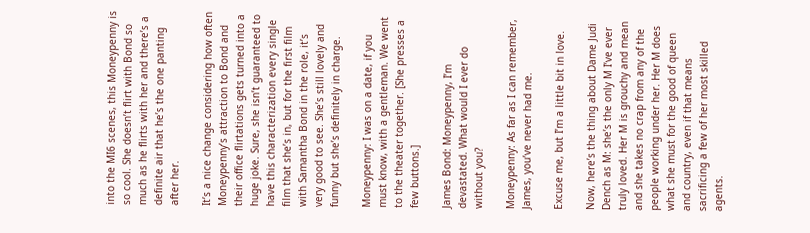into the MI6 scenes, this Moneypenny is so cool. She doesn’t flirt with Bond so much as he flirts with her and there’s a definite air that he’s the one panting after her.

It’s a nice change considering how often Moneypenny’s attraction to Bond and their office flirtations gets turned into a huge joke. Sure, she isn’t guaranteed to have this characterization every single film that she’s in, but for the first film with Samantha Bond in the role, it’s very good to see. She’s still lovely and funny but she’s definitely in charge.

Moneypenny: I was on a date, if you must know, with a gentleman. We went to the theater together. [She presses a few buttons.]

James Bond: Moneypenny, I’m devastated. What would I ever do without you?

Moneypenny: As far as I can remember, James, you’ve never had me.

Excuse me, but I’m a little bit in love.

Now, here’s the thing about Dame Judi Dench as M: she’s the only M I’ve ever truly loved. Her M is grouchy and mean and she takes no crap from any of the people working under her. Her M does what she must for the good of queen and country, even if that means sacrificing a few of her most skilled agents.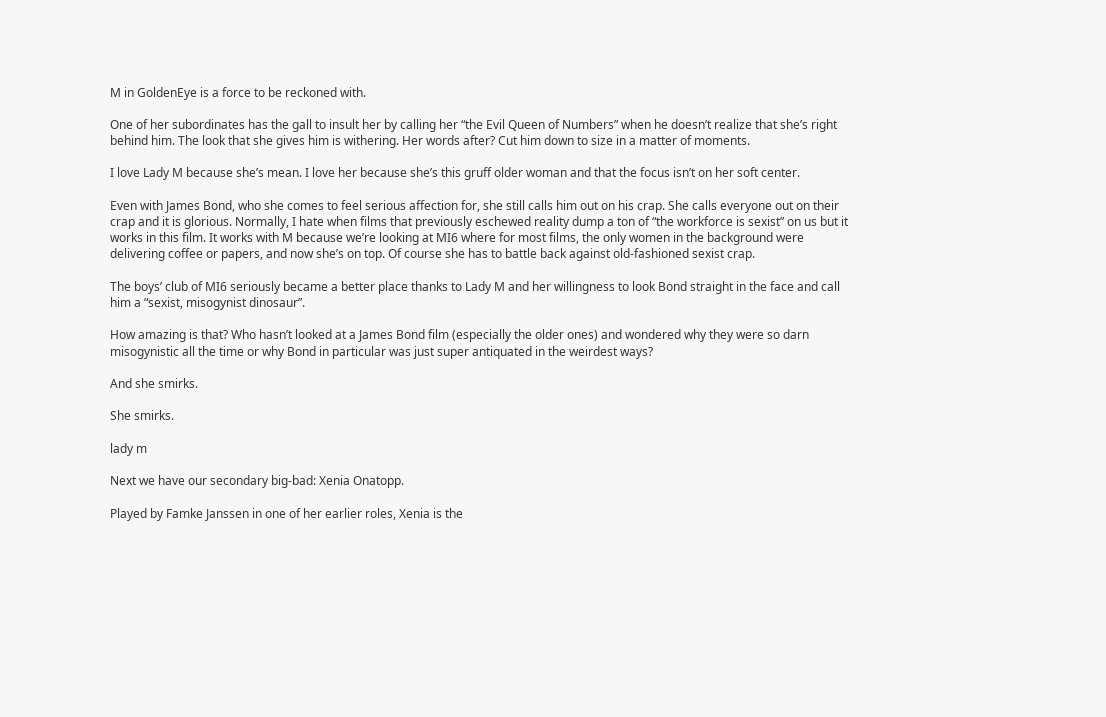M in GoldenEye is a force to be reckoned with.

One of her subordinates has the gall to insult her by calling her “the Evil Queen of Numbers” when he doesn’t realize that she’s right behind him. The look that she gives him is withering. Her words after? Cut him down to size in a matter of moments.

I love Lady M because she’s mean. I love her because she’s this gruff older woman and that the focus isn’t on her soft center.

Even with James Bond, who she comes to feel serious affection for, she still calls him out on his crap. She calls everyone out on their crap and it is glorious. Normally, I hate when films that previously eschewed reality dump a ton of “the workforce is sexist” on us but it works in this film. It works with M because we’re looking at MI6 where for most films, the only women in the background were delivering coffee or papers, and now she’s on top. Of course she has to battle back against old-fashioned sexist crap.

The boys’ club of MI6 seriously became a better place thanks to Lady M and her willingness to look Bond straight in the face and call him a “sexist, misogynist dinosaur”.

How amazing is that? Who hasn’t looked at a James Bond film (especially the older ones) and wondered why they were so darn misogynistic all the time or why Bond in particular was just super antiquated in the weirdest ways?

And she smirks.

She smirks.

lady m

Next we have our secondary big-bad: Xenia Onatopp.

Played by Famke Janssen in one of her earlier roles, Xenia is the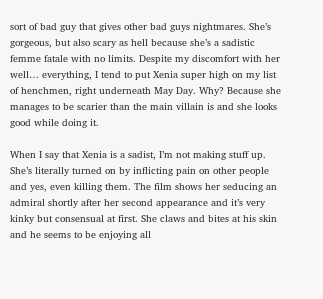sort of bad guy that gives other bad guys nightmares. She’s gorgeous, but also scary as hell because she’s a sadistic femme fatale with no limits. Despite my discomfort with her well… everything, I tend to put Xenia super high on my list of henchmen, right underneath May Day. Why? Because she manages to be scarier than the main villain is and she looks good while doing it.

When I say that Xenia is a sadist, I’m not making stuff up. She’s literally turned on by inflicting pain on other people and yes, even killing them. The film shows her seducing an admiral shortly after her second appearance and it’s very kinky but consensual at first. She claws and bites at his skin and he seems to be enjoying all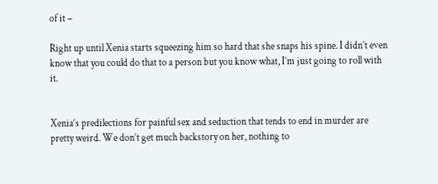of it –

Right up until Xenia starts squeezing him so hard that she snaps his spine. I didn’t even know that you could do that to a person but you know what, I’m just going to roll with it.


Xenia’s predilections for painful sex and seduction that tends to end in murder are pretty weird. We don’t get much backstory on her, nothing to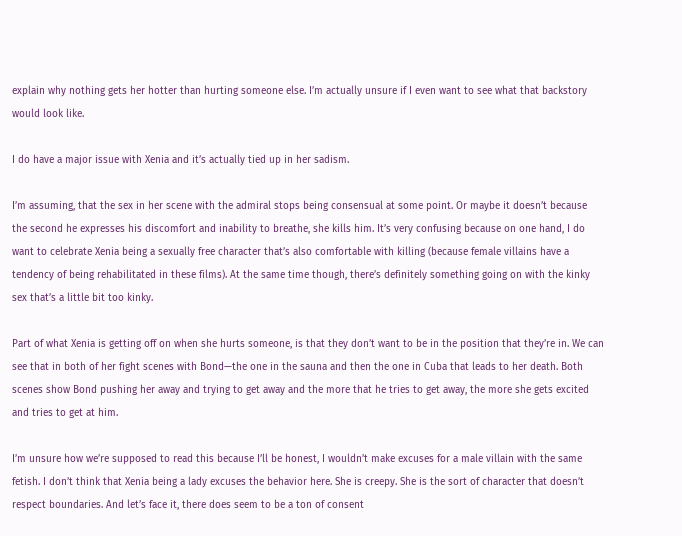explain why nothing gets her hotter than hurting someone else. I’m actually unsure if I even want to see what that backstory would look like.

I do have a major issue with Xenia and it’s actually tied up in her sadism.

I’m assuming, that the sex in her scene with the admiral stops being consensual at some point. Or maybe it doesn’t because the second he expresses his discomfort and inability to breathe, she kills him. It’s very confusing because on one hand, I do want to celebrate Xenia being a sexually free character that’s also comfortable with killing (because female villains have a tendency of being rehabilitated in these films). At the same time though, there’s definitely something going on with the kinky sex that’s a little bit too kinky.

Part of what Xenia is getting off on when she hurts someone, is that they don’t want to be in the position that they’re in. We can see that in both of her fight scenes with Bond—the one in the sauna and then the one in Cuba that leads to her death. Both scenes show Bond pushing her away and trying to get away and the more that he tries to get away, the more she gets excited and tries to get at him.

I’m unsure how we’re supposed to read this because I’ll be honest, I wouldn’t make excuses for a male villain with the same fetish. I don’t think that Xenia being a lady excuses the behavior here. She is creepy. She is the sort of character that doesn’t respect boundaries. And let’s face it, there does seem to be a ton of consent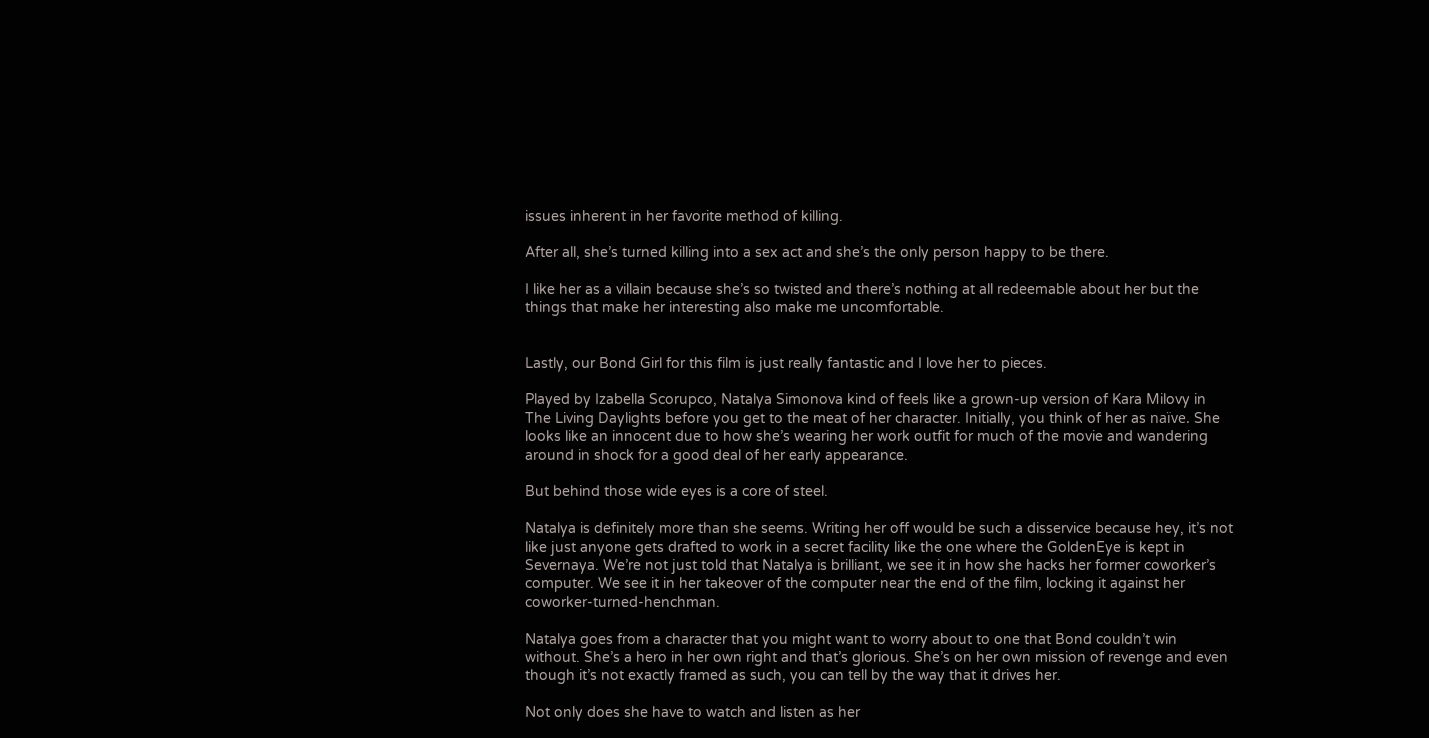issues inherent in her favorite method of killing.

After all, she’s turned killing into a sex act and she’s the only person happy to be there.

I like her as a villain because she’s so twisted and there’s nothing at all redeemable about her but the things that make her interesting also make me uncomfortable.


Lastly, our Bond Girl for this film is just really fantastic and I love her to pieces.

Played by Izabella Scorupco, Natalya Simonova kind of feels like a grown-up version of Kara Milovy in The Living Daylights before you get to the meat of her character. Initially, you think of her as naïve. She looks like an innocent due to how she’s wearing her work outfit for much of the movie and wandering around in shock for a good deal of her early appearance.

But behind those wide eyes is a core of steel.

Natalya is definitely more than she seems. Writing her off would be such a disservice because hey, it’s not like just anyone gets drafted to work in a secret facility like the one where the GoldenEye is kept in Severnaya. We’re not just told that Natalya is brilliant, we see it in how she hacks her former coworker’s computer. We see it in her takeover of the computer near the end of the film, locking it against her coworker-turned-henchman.

Natalya goes from a character that you might want to worry about to one that Bond couldn’t win without. She’s a hero in her own right and that’s glorious. She’s on her own mission of revenge and even though it’s not exactly framed as such, you can tell by the way that it drives her.

Not only does she have to watch and listen as her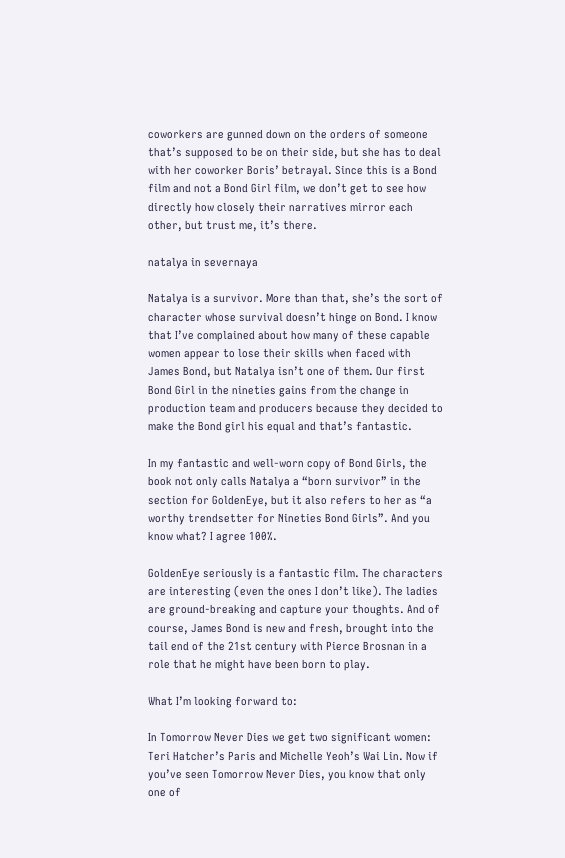coworkers are gunned down on the orders of someone that’s supposed to be on their side, but she has to deal with her coworker Boris’ betrayal. Since this is a Bond film and not a Bond Girl film, we don’t get to see how directly how closely their narratives mirror each other, but trust me, it’s there.

natalya in severnaya

Natalya is a survivor. More than that, she’s the sort of character whose survival doesn’t hinge on Bond. I know that I’ve complained about how many of these capable women appear to lose their skills when faced with James Bond, but Natalya isn’t one of them. Our first Bond Girl in the nineties gains from the change in production team and producers because they decided to make the Bond girl his equal and that’s fantastic.

In my fantastic and well-worn copy of Bond Girls, the book not only calls Natalya a “born survivor” in the section for GoldenEye, but it also refers to her as “a worthy trendsetter for Nineties Bond Girls”. And you know what? I agree 100%.

GoldenEye seriously is a fantastic film. The characters are interesting (even the ones I don’t like). The ladies are ground-breaking and capture your thoughts. And of course, James Bond is new and fresh, brought into the tail end of the 21st century with Pierce Brosnan in a role that he might have been born to play.

What I’m looking forward to:

In Tomorrow Never Dies we get two significant women: Teri Hatcher’s Paris and Michelle Yeoh’s Wai Lin. Now if you’ve seen Tomorrow Never Dies, you know that only one of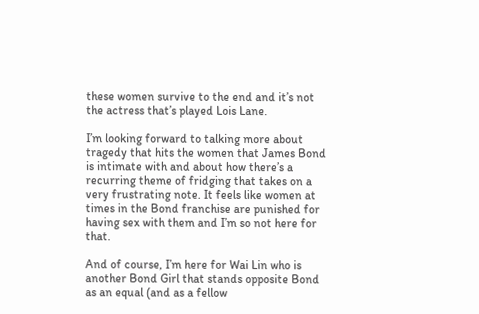these women survive to the end and it’s not the actress that’s played Lois Lane.

I’m looking forward to talking more about tragedy that hits the women that James Bond is intimate with and about how there’s a recurring theme of fridging that takes on a very frustrating note. It feels like women at times in the Bond franchise are punished for having sex with them and I’m so not here for that.

And of course, I’m here for Wai Lin who is another Bond Girl that stands opposite Bond as an equal (and as a fellow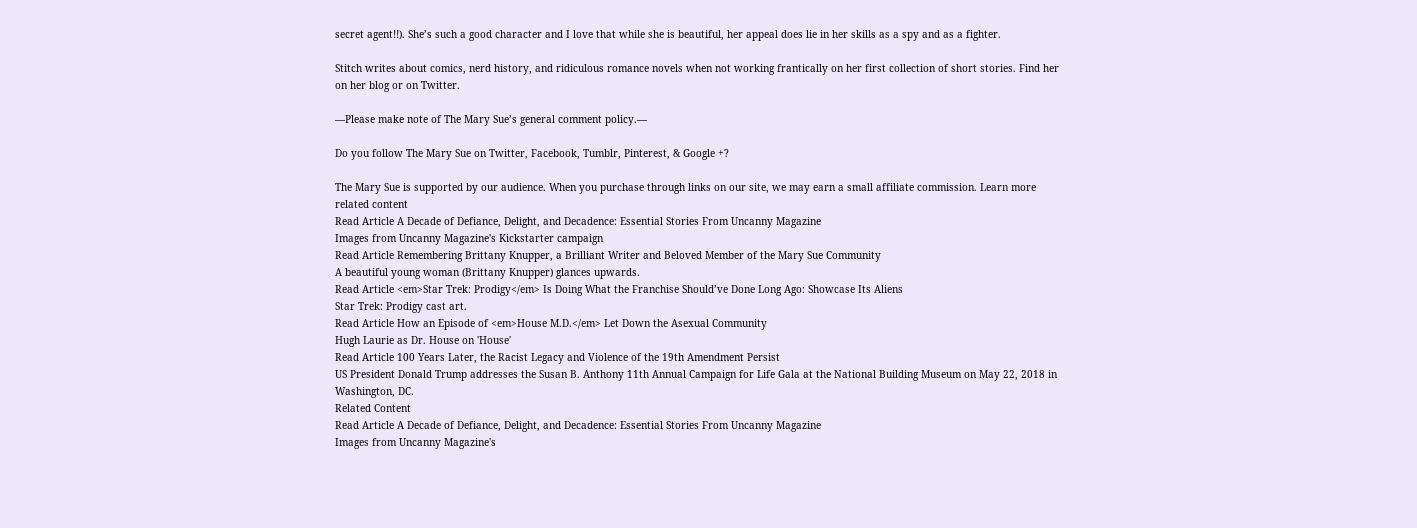secret agent!!). She’s such a good character and I love that while she is beautiful, her appeal does lie in her skills as a spy and as a fighter.

Stitch writes about comics, nerd history, and ridiculous romance novels when not working frantically on her first collection of short stories. Find her on her blog or on Twitter.

—Please make note of The Mary Sue’s general comment policy.—

Do you follow The Mary Sue on Twitter, Facebook, Tumblr, Pinterest, & Google +?

The Mary Sue is supported by our audience. When you purchase through links on our site, we may earn a small affiliate commission. Learn more
related content
Read Article A Decade of Defiance, Delight, and Decadence: Essential Stories From Uncanny Magazine
Images from Uncanny Magazine's Kickstarter campaign
Read Article Remembering Brittany Knupper, a Brilliant Writer and Beloved Member of the Mary Sue Community
A beautiful young woman (Brittany Knupper) glances upwards.
Read Article <em>Star Trek: Prodigy</em> Is Doing What the Franchise Should’ve Done Long Ago: Showcase Its Aliens
Star Trek: Prodigy cast art.
Read Article How an Episode of <em>House M.D.</em> Let Down the Asexual Community
Hugh Laurie as Dr. House on 'House'
Read Article 100 Years Later, the Racist Legacy and Violence of the 19th Amendment Persist
US President Donald Trump addresses the Susan B. Anthony 11th Annual Campaign for Life Gala at the National Building Museum on May 22, 2018 in Washington, DC.
Related Content
Read Article A Decade of Defiance, Delight, and Decadence: Essential Stories From Uncanny Magazine
Images from Uncanny Magazine's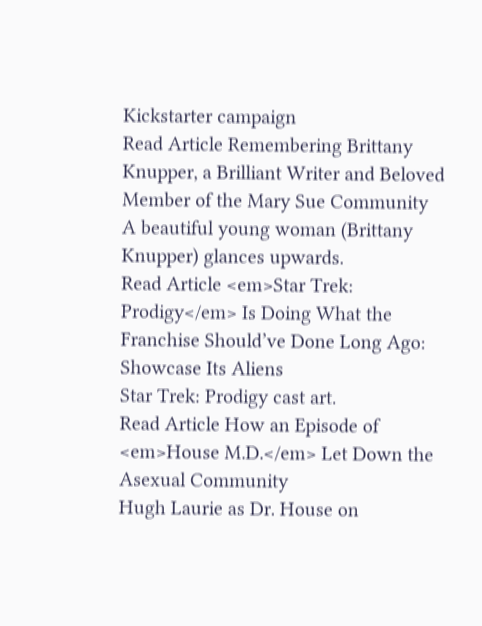Kickstarter campaign
Read Article Remembering Brittany Knupper, a Brilliant Writer and Beloved Member of the Mary Sue Community
A beautiful young woman (Brittany Knupper) glances upwards.
Read Article <em>Star Trek: Prodigy</em> Is Doing What the Franchise Should’ve Done Long Ago: Showcase Its Aliens
Star Trek: Prodigy cast art.
Read Article How an Episode of <em>House M.D.</em> Let Down the Asexual Community
Hugh Laurie as Dr. House on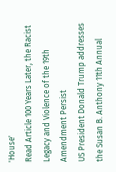'House'
Read Article 100 Years Later, the Racist Legacy and Violence of the 19th Amendment Persist
US President Donald Trump addresses the Susan B. Anthony 11th Annual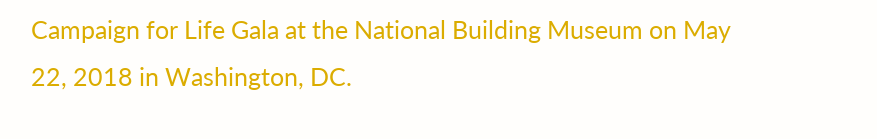Campaign for Life Gala at the National Building Museum on May 22, 2018 in Washington, DC.